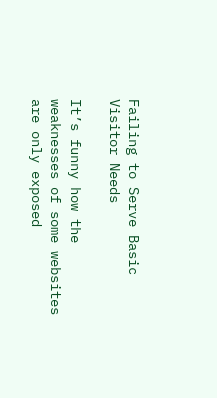Failing to Serve Basic Visitor Needs

It’s funny how the weaknesses of some websites are only exposed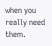when you really need them.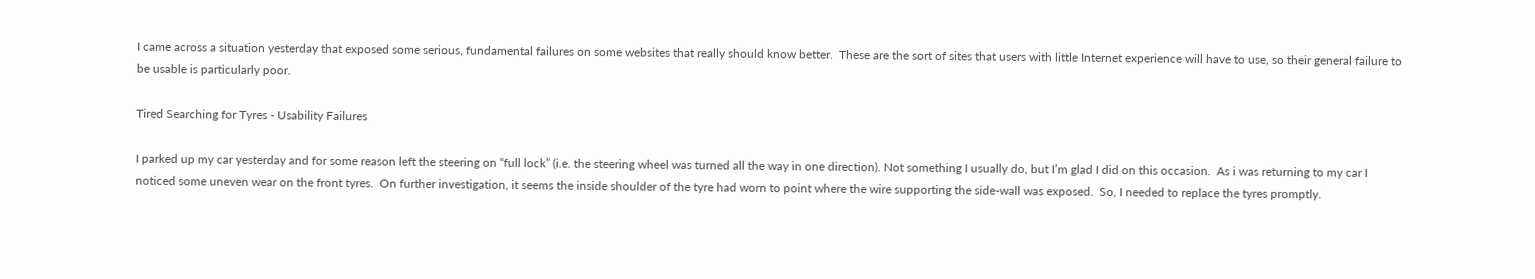I came across a situation yesterday that exposed some serious, fundamental failures on some websites that really should know better.  These are the sort of sites that users with little Internet experience will have to use, so their general failure to be usable is particularly poor.

Tired Searching for Tyres - Usability Failures

I parked up my car yesterday and for some reason left the steering on “full lock” (i.e. the steering wheel was turned all the way in one direction). Not something I usually do, but I’m glad I did on this occasion.  As i was returning to my car I noticed some uneven wear on the front tyres.  On further investigation, it seems the inside shoulder of the tyre had worn to point where the wire supporting the side-wall was exposed.  So, I needed to replace the tyres promptly.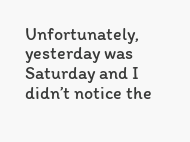Unfortunately, yesterday was Saturday and I didn’t notice the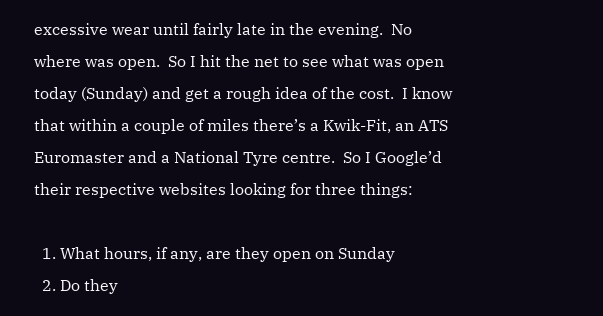excessive wear until fairly late in the evening.  No where was open.  So I hit the net to see what was open today (Sunday) and get a rough idea of the cost.  I know that within a couple of miles there’s a Kwik-Fit, an ATS Euromaster and a National Tyre centre.  So I Google’d their respective websites looking for three things:

  1. What hours, if any, are they open on Sunday
  2. Do they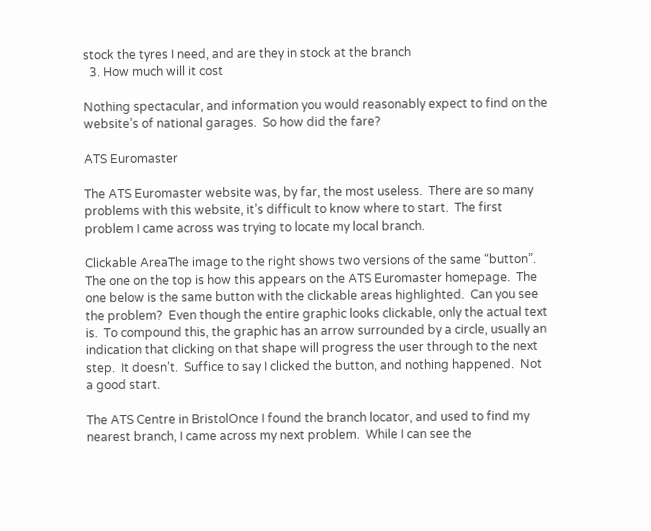stock the tyres I need, and are they in stock at the branch
  3. How much will it cost

Nothing spectacular, and information you would reasonably expect to find on the website’s of national garages.  So how did the fare?

ATS Euromaster

The ATS Euromaster website was, by far, the most useless.  There are so many problems with this website, it’s difficult to know where to start.  The first problem I came across was trying to locate my local branch.

Clickable AreaThe image to the right shows two versions of the same “button”.  The one on the top is how this appears on the ATS Euromaster homepage.  The one below is the same button with the clickable areas highlighted.  Can you see the problem?  Even though the entire graphic looks clickable, only the actual text is.  To compound this, the graphic has an arrow surrounded by a circle, usually an indication that clicking on that shape will progress the user through to the next step.  It doesn’t.  Suffice to say I clicked the button, and nothing happened.  Not a good start.

The ATS Centre in BristolOnce I found the branch locator, and used to find my nearest branch, I came across my next problem.  While I can see the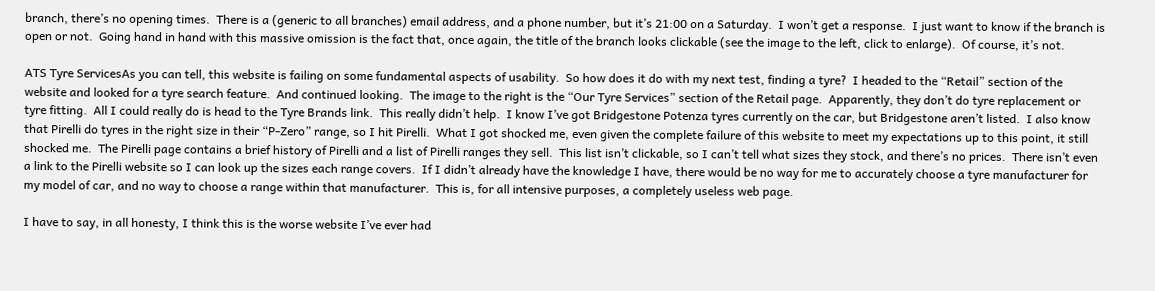branch, there’s no opening times.  There is a (generic to all branches) email address, and a phone number, but it’s 21:00 on a Saturday.  I won’t get a response.  I just want to know if the branch is open or not.  Going hand in hand with this massive omission is the fact that, once again, the title of the branch looks clickable (see the image to the left, click to enlarge).  Of course, it’s not.

ATS Tyre ServicesAs you can tell, this website is failing on some fundamental aspects of usability.  So how does it do with my next test, finding a tyre?  I headed to the “Retail” section of the website and looked for a tyre search feature.  And continued looking.  The image to the right is the “Our Tyre Services” section of the Retail page.  Apparently, they don’t do tyre replacement or tyre fitting.  All I could really do is head to the Tyre Brands link.  This really didn’t help.  I know I’ve got Bridgestone Potenza tyres currently on the car, but Bridgestone aren’t listed.  I also know that Pirelli do tyres in the right size in their “P-Zero” range, so I hit Pirelli.  What I got shocked me, even given the complete failure of this website to meet my expectations up to this point, it still shocked me.  The Pirelli page contains a brief history of Pirelli and a list of Pirelli ranges they sell.  This list isn’t clickable, so I can’t tell what sizes they stock, and there’s no prices.  There isn’t even a link to the Pirelli website so I can look up the sizes each range covers.  If I didn’t already have the knowledge I have, there would be no way for me to accurately choose a tyre manufacturer for my model of car, and no way to choose a range within that manufacturer.  This is, for all intensive purposes, a completely useless web page.

I have to say, in all honesty, I think this is the worse website I’ve ever had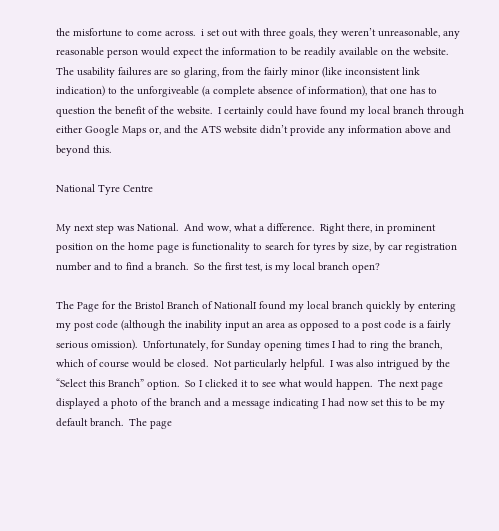the misfortune to come across.  i set out with three goals, they weren’t unreasonable, any reasonable person would expect the information to be readily available on the website.  The usability failures are so glaring, from the fairly minor (like inconsistent link indication) to the unforgiveable (a complete absence of information), that one has to question the benefit of the website.  I certainly could have found my local branch through either Google Maps or, and the ATS website didn’t provide any information above and beyond this.

National Tyre Centre

My next step was National.  And wow, what a difference.  Right there, in prominent position on the home page is functionality to search for tyres by size, by car registration number and to find a branch.  So the first test, is my local branch open?

The Page for the Bristol Branch of NationalI found my local branch quickly by entering my post code (although the inability input an area as opposed to a post code is a fairly serious omission).  Unfortunately, for Sunday opening times I had to ring the branch, which of course would be closed.  Not particularly helpful.  I was also intrigued by the “Select this Branch” option.  So I clicked it to see what would happen.  The next page displayed a photo of the branch and a message indicating I had now set this to be my default branch.  The page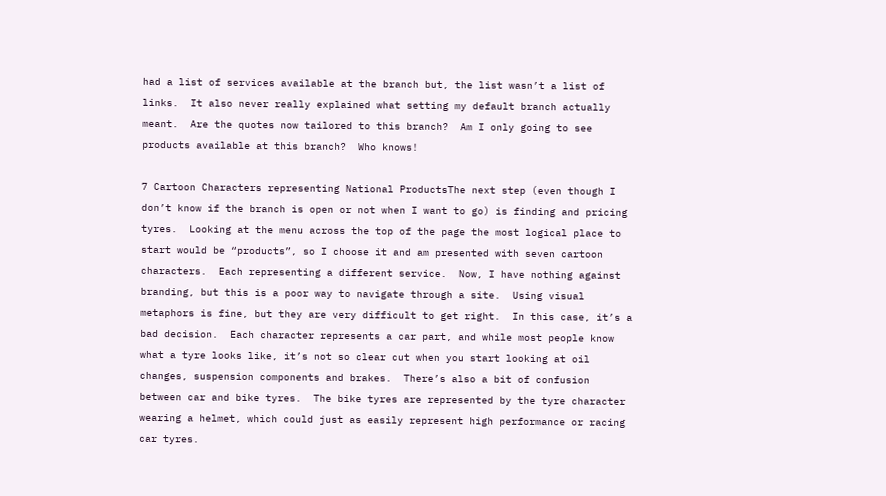had a list of services available at the branch but, the list wasn’t a list of links.  It also never really explained what setting my default branch actually meant.  Are the quotes now tailored to this branch?  Am I only going to see products available at this branch?  Who knows!

7 Cartoon Characters representing National ProductsThe next step (even though I don’t know if the branch is open or not when I want to go) is finding and pricing tyres.  Looking at the menu across the top of the page the most logical place to start would be “products”, so I choose it and am presented with seven cartoon characters.  Each representing a different service.  Now, I have nothing against branding, but this is a poor way to navigate through a site.  Using visual metaphors is fine, but they are very difficult to get right.  In this case, it’s a bad decision.  Each character represents a car part, and while most people know what a tyre looks like, it’s not so clear cut when you start looking at oil changes, suspension components and brakes.  There’s also a bit of confusion between car and bike tyres.  The bike tyres are represented by the tyre character wearing a helmet, which could just as easily represent high performance or racing car tyres.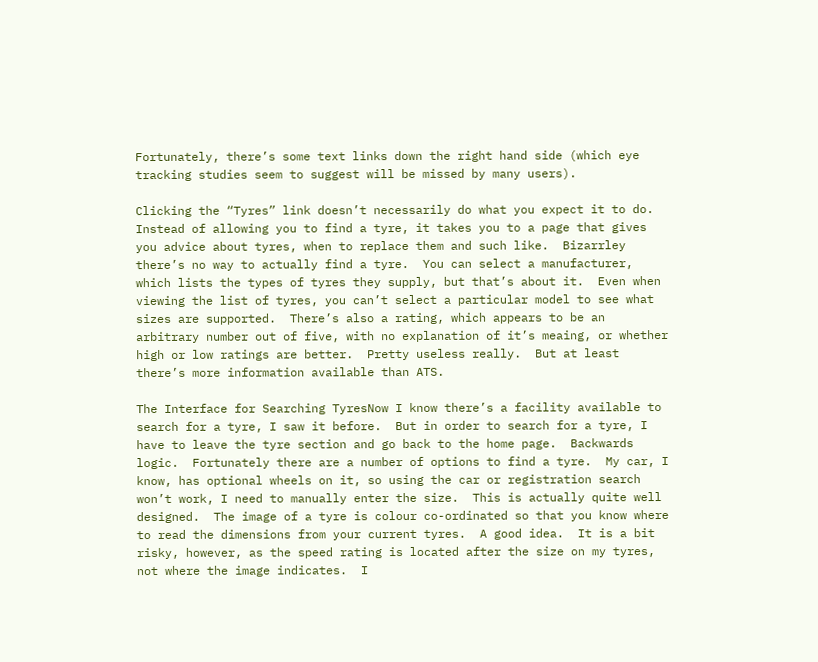Fortunately, there’s some text links down the right hand side (which eye tracking studies seem to suggest will be missed by many users).

Clicking the “Tyres” link doesn’t necessarily do what you expect it to do.  Instead of allowing you to find a tyre, it takes you to a page that gives you advice about tyres, when to replace them and such like.  Bizarrley there’s no way to actually find a tyre.  You can select a manufacturer, which lists the types of tyres they supply, but that’s about it.  Even when viewing the list of tyres, you can’t select a particular model to see what sizes are supported.  There’s also a rating, which appears to be an arbitrary number out of five, with no explanation of it’s meaing, or whether high or low ratings are better.  Pretty useless really.  But at least there’s more information available than ATS.

The Interface for Searching TyresNow I know there’s a facility available to search for a tyre, I saw it before.  But in order to search for a tyre, I have to leave the tyre section and go back to the home page.  Backwards logic.  Fortunately there are a number of options to find a tyre.  My car, I know, has optional wheels on it, so using the car or registration search won’t work, I need to manually enter the size.  This is actually quite well designed.  The image of a tyre is colour co-ordinated so that you know where to read the dimensions from your current tyres.  A good idea.  It is a bit risky, however, as the speed rating is located after the size on my tyres, not where the image indicates.  I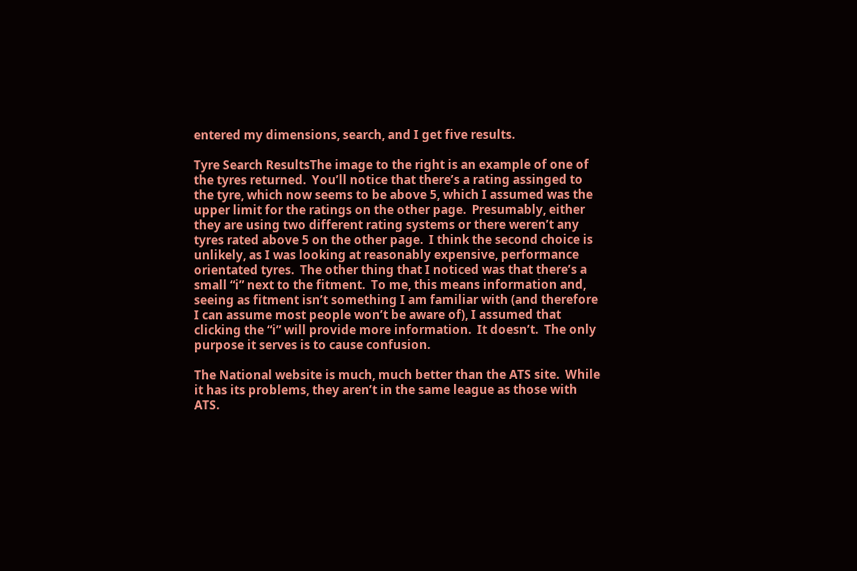entered my dimensions, search, and I get five results.

Tyre Search ResultsThe image to the right is an example of one of the tyres returned.  You’ll notice that there’s a rating assinged to the tyre, which now seems to be above 5, which I assumed was the upper limit for the ratings on the other page.  Presumably, either they are using two different rating systems or there weren’t any tyres rated above 5 on the other page.  I think the second choice is unlikely, as I was looking at reasonably expensive, performance orientated tyres.  The other thing that I noticed was that there’s a small “i” next to the fitment.  To me, this means information and, seeing as fitment isn’t something I am familiar with (and therefore I can assume most people won’t be aware of), I assumed that clicking the “i” will provide more information.  It doesn’t.  The only purpose it serves is to cause confusion.

The National website is much, much better than the ATS site.  While it has its problems, they aren’t in the same league as those with ATS.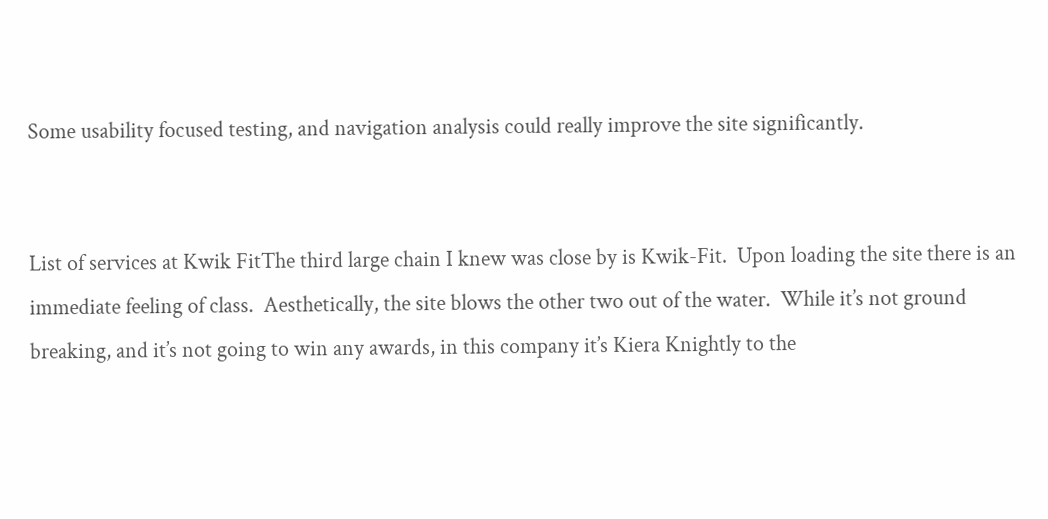Some usability focused testing, and navigation analysis could really improve the site significantly.


List of services at Kwik FitThe third large chain I knew was close by is Kwik-Fit.  Upon loading the site there is an immediate feeling of class.  Aesthetically, the site blows the other two out of the water.  While it’s not ground breaking, and it’s not going to win any awards, in this company it’s Kiera Knightly to the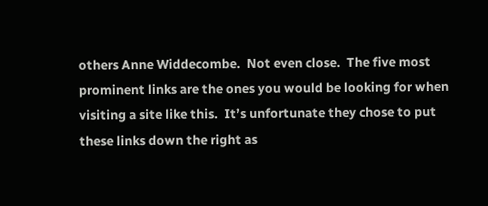others Anne Widdecombe.  Not even close.  The five most prominent links are the ones you would be looking for when visiting a site like this.  It’s unfortunate they chose to put these links down the right as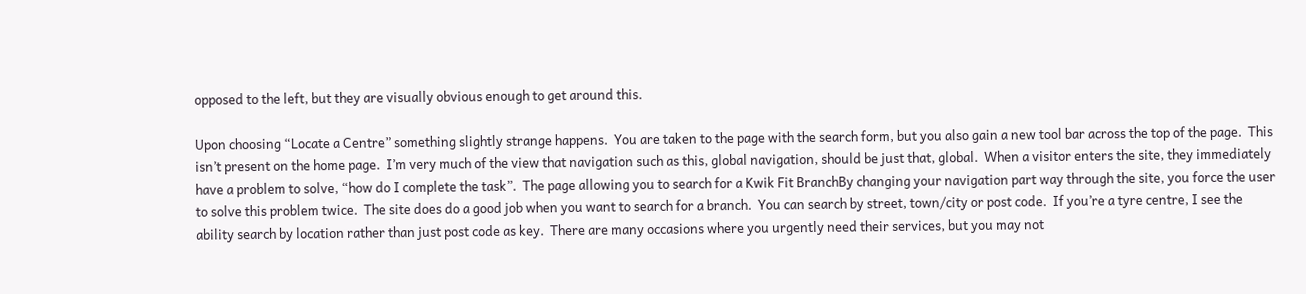opposed to the left, but they are visually obvious enough to get around this.

Upon choosing “Locate a Centre” something slightly strange happens.  You are taken to the page with the search form, but you also gain a new tool bar across the top of the page.  This isn’t present on the home page.  I’m very much of the view that navigation such as this, global navigation, should be just that, global.  When a visitor enters the site, they immediately have a problem to solve, “how do I complete the task”.  The page allowing you to search for a Kwik Fit BranchBy changing your navigation part way through the site, you force the user to solve this problem twice.  The site does do a good job when you want to search for a branch.  You can search by street, town/city or post code.  If you’re a tyre centre, I see the ability search by location rather than just post code as key.  There are many occasions where you urgently need their services, but you may not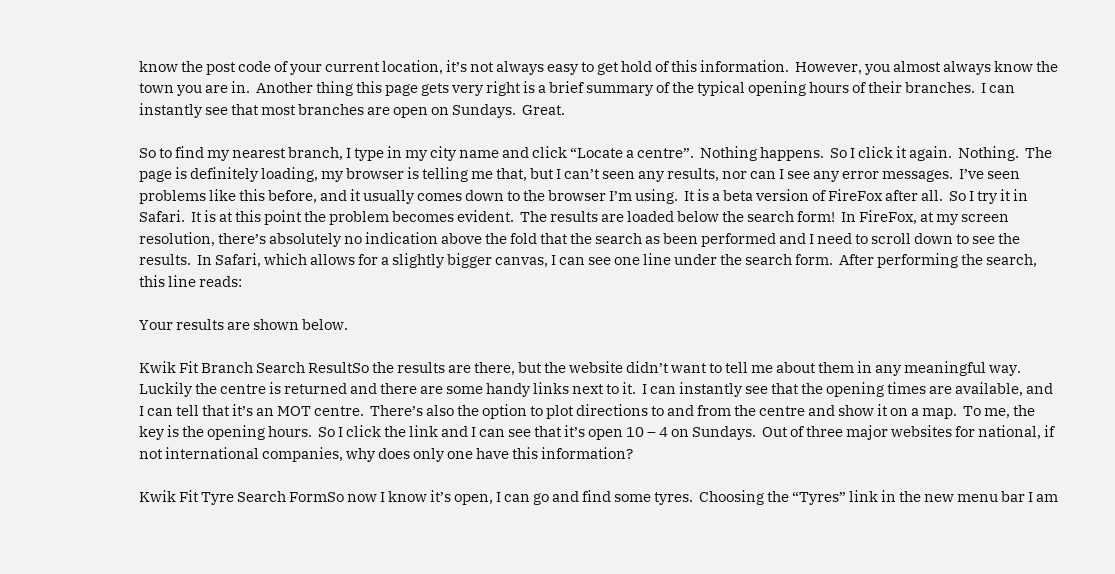know the post code of your current location, it’s not always easy to get hold of this information.  However, you almost always know the town you are in.  Another thing this page gets very right is a brief summary of the typical opening hours of their branches.  I can instantly see that most branches are open on Sundays.  Great.

So to find my nearest branch, I type in my city name and click “Locate a centre”.  Nothing happens.  So I click it again.  Nothing.  The page is definitely loading, my browser is telling me that, but I can’t seen any results, nor can I see any error messages.  I’ve seen problems like this before, and it usually comes down to the browser I’m using.  It is a beta version of FireFox after all.  So I try it in Safari.  It is at this point the problem becomes evident.  The results are loaded below the search form!  In FireFox, at my screen resolution, there’s absolutely no indication above the fold that the search as been performed and I need to scroll down to see the results.  In Safari, which allows for a slightly bigger canvas, I can see one line under the search form.  After performing the search, this line reads:

Your results are shown below.

Kwik Fit Branch Search ResultSo the results are there, but the website didn’t want to tell me about them in any meaningful way.  Luckily the centre is returned and there are some handy links next to it.  I can instantly see that the opening times are available, and I can tell that it’s an MOT centre.  There’s also the option to plot directions to and from the centre and show it on a map.  To me, the key is the opening hours.  So I click the link and I can see that it’s open 10 – 4 on Sundays.  Out of three major websites for national, if not international companies, why does only one have this information?

Kwik Fit Tyre Search FormSo now I know it’s open, I can go and find some tyres.  Choosing the “Tyres” link in the new menu bar I am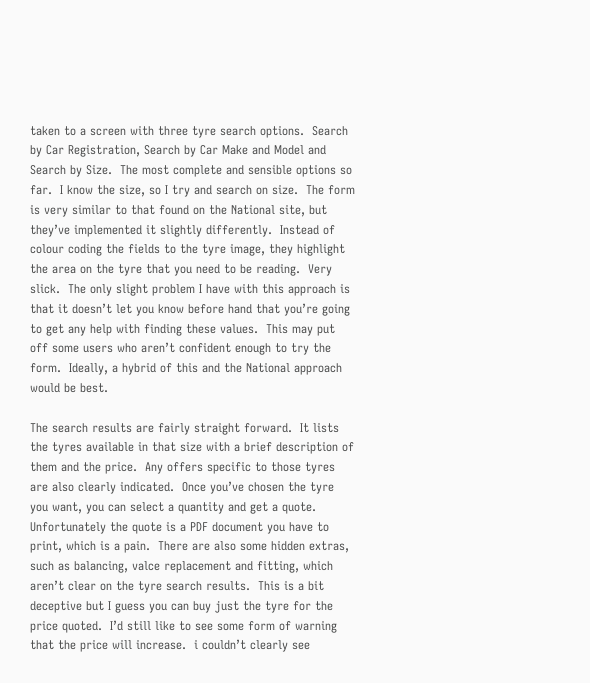taken to a screen with three tyre search options.  Search by Car Registration, Search by Car Make and Model and Search by Size.  The most complete and sensible options so far.  I know the size, so I try and search on size.  The form is very similar to that found on the National site, but they’ve implemented it slightly differently.  Instead of colour coding the fields to the tyre image, they highlight the area on the tyre that you need to be reading.  Very slick.  The only slight problem I have with this approach is that it doesn’t let you know before hand that you’re going to get any help with finding these values.  This may put off some users who aren’t confident enough to try the form.  Ideally, a hybrid of this and the National approach would be best.

The search results are fairly straight forward.  It lists the tyres available in that size with a brief description of them and the price.  Any offers specific to those tyres are also clearly indicated.  Once you’ve chosen the tyre you want, you can select a quantity and get a quote.  Unfortunately the quote is a PDF document you have to print, which is a pain.  There are also some hidden extras, such as balancing, valce replacement and fitting, which aren’t clear on the tyre search results.  This is a bit deceptive but I guess you can buy just the tyre for the price quoted.  I’d still like to see some form of warning that the price will increase.  i couldn’t clearly see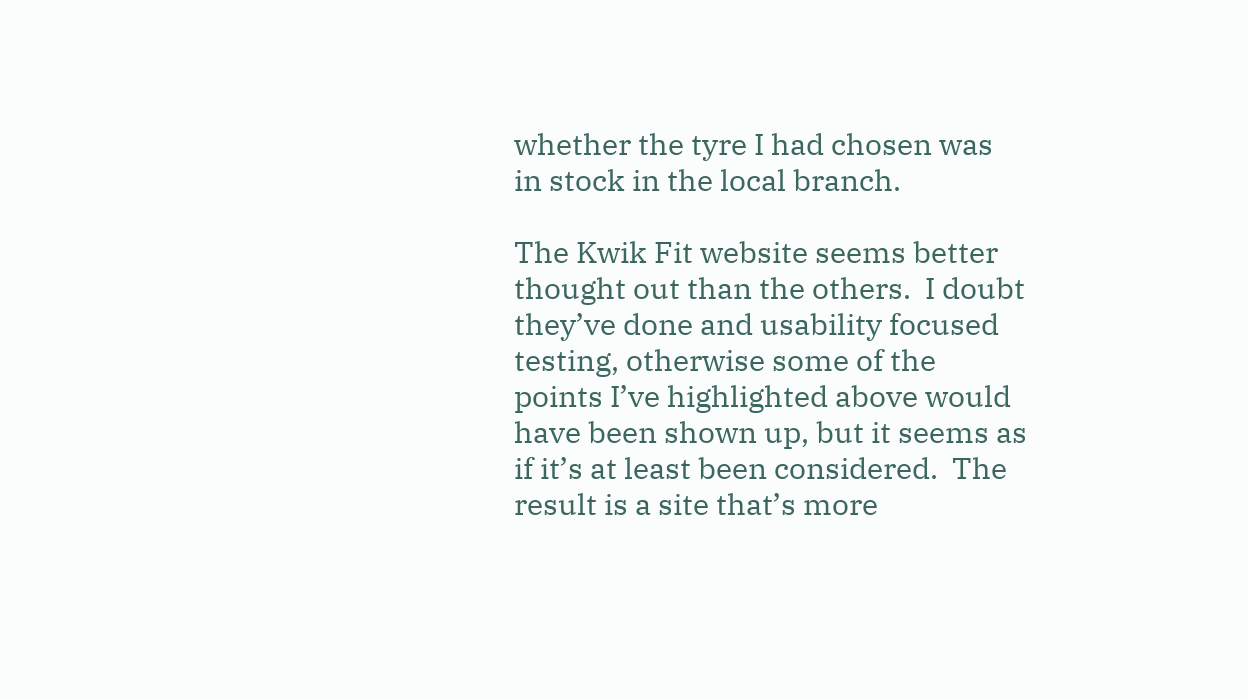whether the tyre I had chosen was in stock in the local branch.

The Kwik Fit website seems better thought out than the others.  I doubt they’ve done and usability focused testing, otherwise some of the points I’ve highlighted above would have been shown up, but it seems as if it’s at least been considered.  The result is a site that’s more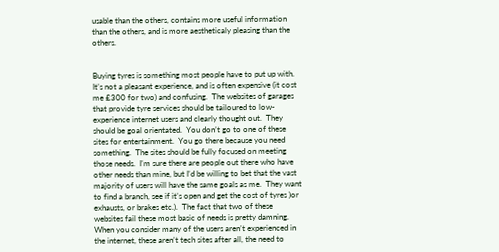usable than the others, contains more useful information than the others, and is more aestheticaly pleasing than the others.


Buying tyres is something most people have to put up with.  It’s not a pleasant experience, and is often expensive (it cost me £300 for two) and confusing.  The websites of garages that provide tyre services should be tailoured to low-experience internet users and clearly thought out.  They should be goal orientated.  You don’t go to one of these sites for entertainment.  You go there because you need something.  The sites should be fully focused on meeting those needs.  I’m sure there are people out there who have other needs than mine, but I’d be willing to bet that the vast majority of users will have the same goals as me.  They want to find a branch, see if it’s open and get the cost of tyres )or exhausts, or brakes etc.).  The fact that two of these websites fail these most basic of needs is pretty damning.  When you consider many of the users aren’t experienced in the internet, these aren’t tech sites after all, the need to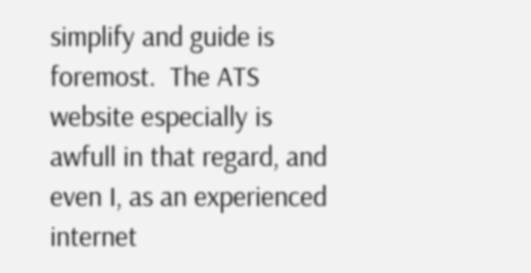simplify and guide is foremost.  The ATS website especially is awfull in that regard, and even I, as an experienced internet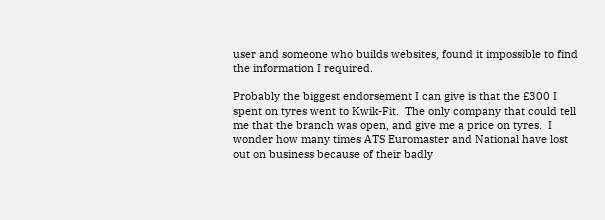user and someone who builds websites, found it impossible to find the information I required.

Probably the biggest endorsement I can give is that the £300 I spent on tyres went to Kwik-Fit.  The only company that could tell me that the branch was open, and give me a price on tyres.  I wonder how many times ATS Euromaster and National have lost out on business because of their badly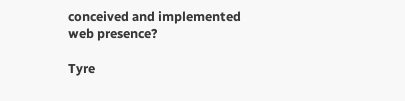conceived and implemented web presence?

Tyre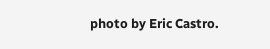photo by Eric Castro.